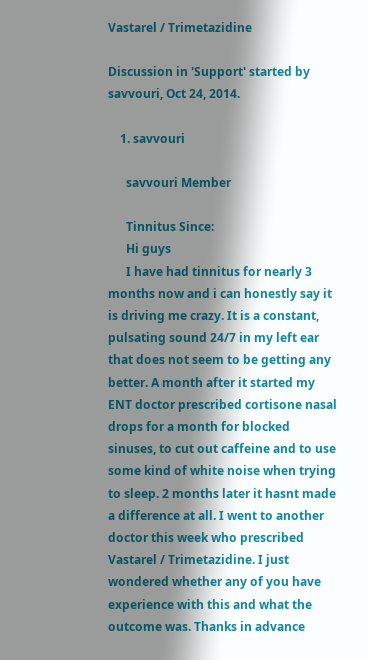Vastarel / Trimetazidine

Discussion in 'Support' started by savvouri, Oct 24, 2014.

    1. savvouri

      savvouri Member

      Tinnitus Since:
      Hi guys
      I have had tinnitus for nearly 3 months now and i can honestly say it is driving me crazy. It is a constant, pulsating sound 24/7 in my left ear that does not seem to be getting any better. A month after it started my ENT doctor prescribed cortisone nasal drops for a month for blocked sinuses, to cut out caffeine and to use some kind of white noise when trying to sleep. 2 months later it hasnt made a difference at all. I went to another doctor this week who prescribed Vastarel / Trimetazidine. I just wondered whether any of you have experience with this and what the outcome was. Thanks in advance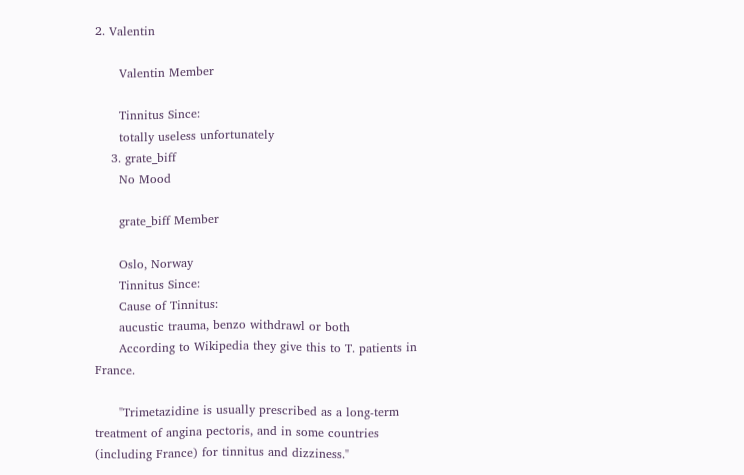2. Valentin

      Valentin Member

      Tinnitus Since:
      totally useless unfortunately
    3. grate_biff
      No Mood

      grate_biff Member

      Oslo, Norway
      Tinnitus Since:
      Cause of Tinnitus:
      aucustic trauma, benzo withdrawl or both
      According to Wikipedia they give this to T. patients in France.

      "Trimetazidine is usually prescribed as a long-term treatment of angina pectoris, and in some countries (including France) for tinnitus and dizziness."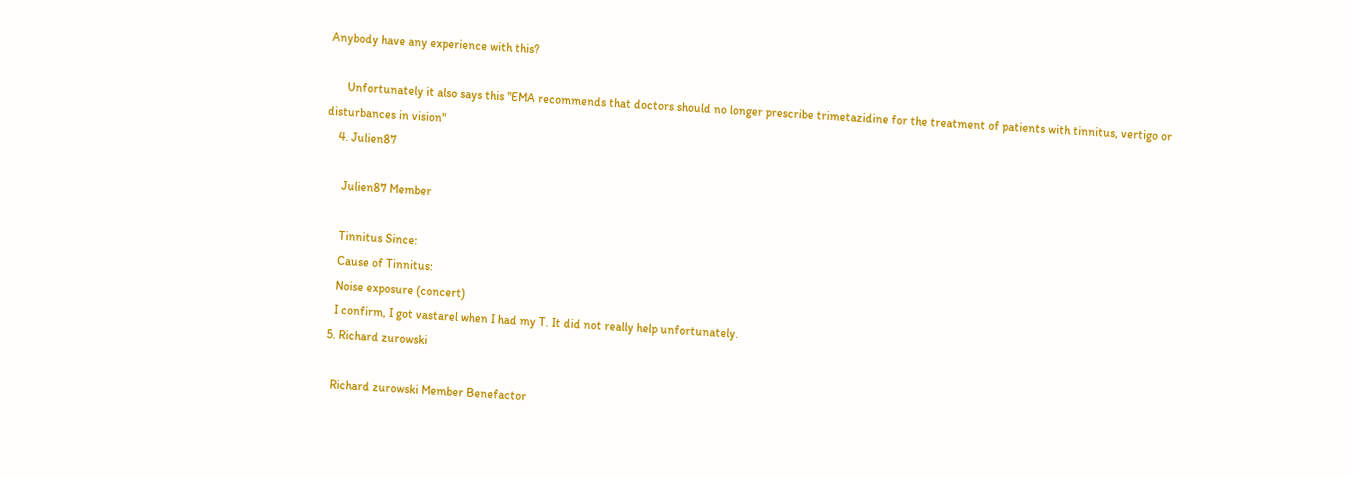Anybody have any experience with this?

      Unfortunately it also says this "EMA recommends that doctors should no longer prescribe trimetazidine for the treatment of patients with tinnitus, vertigo or disturbances in vision"
    4. Julien87

      Julien87 Member

      Tinnitus Since:
      Cause of Tinnitus:
      Noise exposure (concert)
      I confirm, I got vastarel when I had my T. It did not really help unfortunately.
    5. Richard zurowski

      Richard zurowski Member Benefactor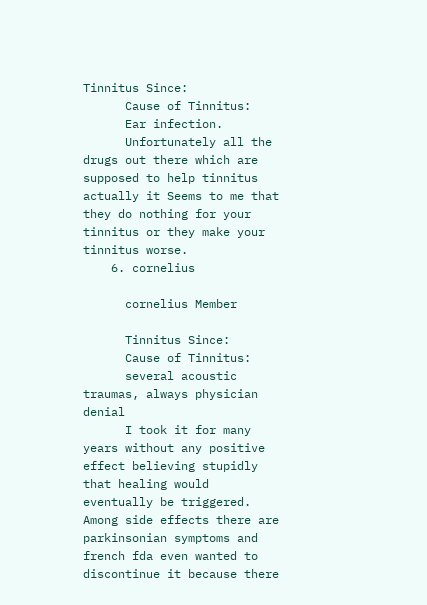Tinnitus Since:
      Cause of Tinnitus:
      Ear infection.
      Unfortunately all the drugs out there which are supposed to help tinnitus actually it Seems to me that they do nothing for your tinnitus or they make your tinnitus worse.
    6. cornelius

      cornelius Member

      Tinnitus Since:
      Cause of Tinnitus:
      several acoustic traumas, always physician denial
      I took it for many years without any positive effect believing stupidly that healing would eventually be triggered. Among side effects there are parkinsonian symptoms and french fda even wanted to discontinue it because there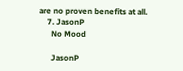are no proven benefits at all.
    7. JasonP
      No Mood

      JasonP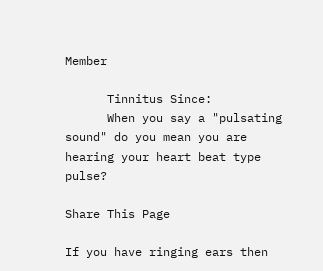Member

      Tinnitus Since:
      When you say a "pulsating sound" do you mean you are hearing your heart beat type pulse?

Share This Page

If you have ringing ears then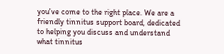you've come to the right place. We are a friendly tinnitus support board, dedicated to helping you discuss and understand what tinnitus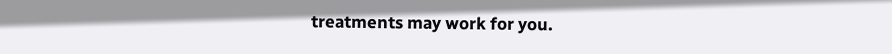treatments may work for you.